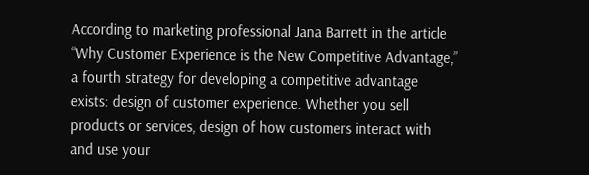According to marketing professional Jana Barrett in the article “Why Customer Experience is the New Competitive Advantage,” a fourth strategy for developing a competitive advantage exists: design of customer experience. Whether you sell products or services, design of how customers interact with and use your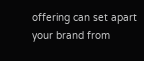offering can set apart your brand from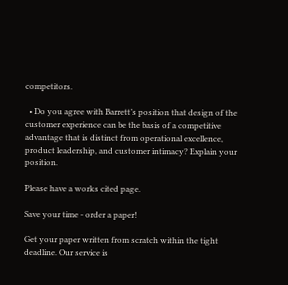competitors.

  • Do you agree with Barrett’s position that design of the customer experience can be the basis of a competitive advantage that is distinct from operational excellence, product leadership, and customer intimacy? Explain your position.

Please have a works cited page.

Save your time - order a paper!

Get your paper written from scratch within the tight deadline. Our service is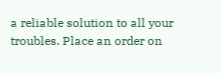a reliable solution to all your troubles. Place an order on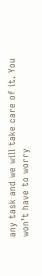any task and we will take care of it. You won’t have to worry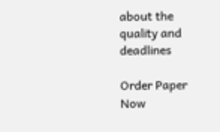about the quality and deadlines

Order Paper Now